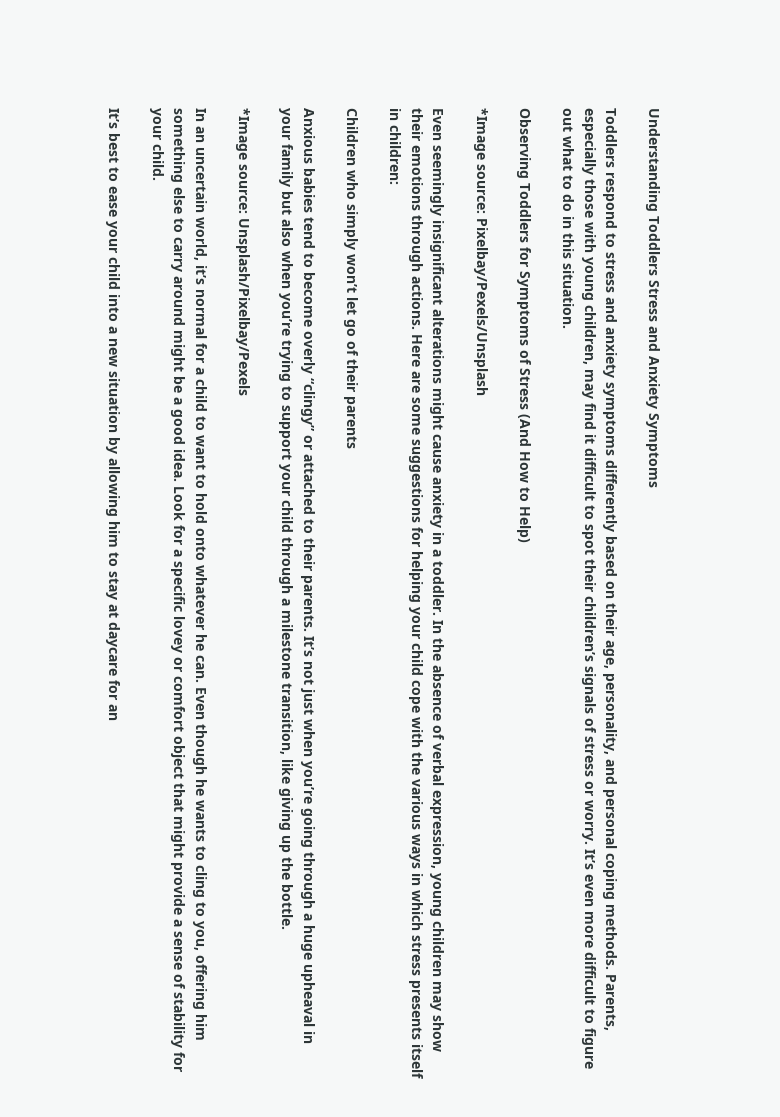Understanding Toddlers Stress and Anxiety Symptoms

Toddlers respond to stress and anxiety symptoms differently based on their age, personality, and personal coping methods. Parents, especially those with young children, may find it difficult to spot their children’s signals of stress or worry. It’s even more difficult to figure out what to do in this situation.

Observing Toddlers for Symptoms of Stress (And How to Help)

*Image source: Pixelbay/Pexels/Unsplash

Even seemingly insignificant alterations might cause anxiety in a toddler. In the absence of verbal expression, young children may show their emotions through actions. Here are some suggestions for helping your child cope with the various ways in which stress presents itself in children:

Children who simply won’t let go of their parents

Anxious babies tend to become overly “clingy” or attached to their parents. It’s not just when you’re going through a huge upheaval in your family but also when you’re trying to support your child through a milestone transition, like giving up the bottle.

*Image source: Unsplash/Pixelbay/Pexels

In an uncertain world, it’s normal for a child to want to hold onto whatever he can. Even though he wants to cling to you, offering him something else to carry around might be a good idea. Look for a specific lovey or comfort object that might provide a sense of stability for your child.

It’s best to ease your child into a new situation by allowing him to stay at daycare for an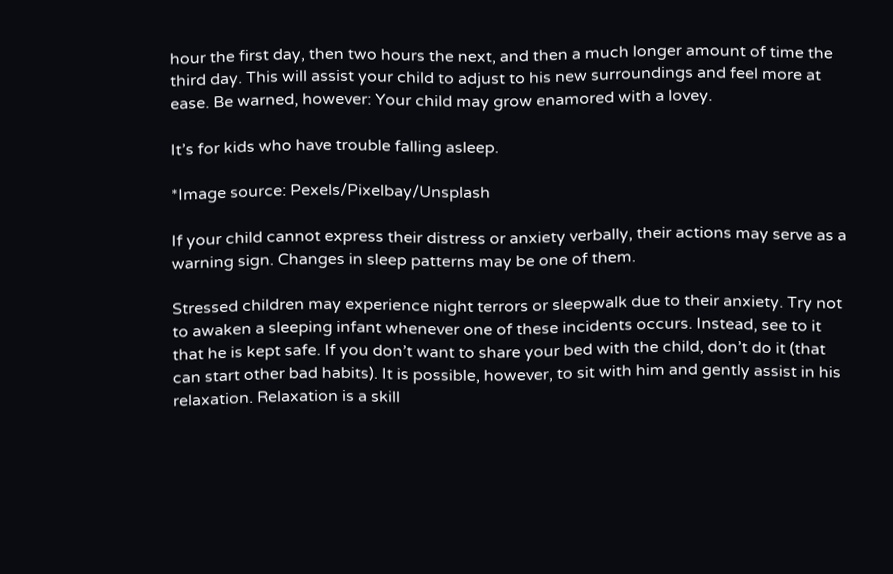hour the first day, then two hours the next, and then a much longer amount of time the third day. This will assist your child to adjust to his new surroundings and feel more at ease. Be warned, however: Your child may grow enamored with a lovey.

It’s for kids who have trouble falling asleep.

*Image source: Pexels/Pixelbay/Unsplash

If your child cannot express their distress or anxiety verbally, their actions may serve as a warning sign. Changes in sleep patterns may be one of them.

Stressed children may experience night terrors or sleepwalk due to their anxiety. Try not to awaken a sleeping infant whenever one of these incidents occurs. Instead, see to it that he is kept safe. If you don’t want to share your bed with the child, don’t do it (that can start other bad habits). It is possible, however, to sit with him and gently assist in his relaxation. Relaxation is a skill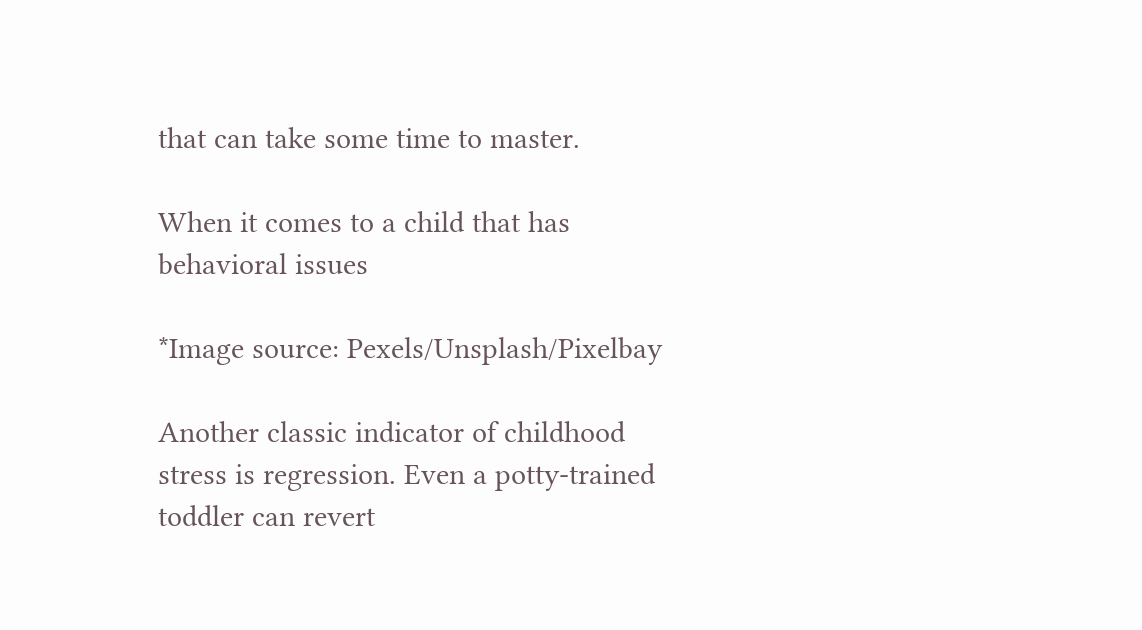that can take some time to master.

When it comes to a child that has behavioral issues

*Image source: Pexels/Unsplash/Pixelbay

Another classic indicator of childhood stress is regression. Even a potty-trained toddler can revert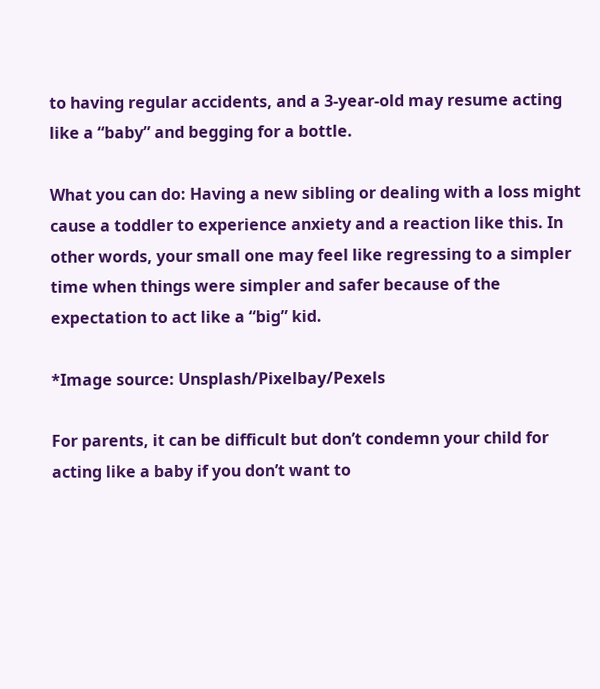to having regular accidents, and a 3-year-old may resume acting like a “baby” and begging for a bottle.

What you can do: Having a new sibling or dealing with a loss might cause a toddler to experience anxiety and a reaction like this. In other words, your small one may feel like regressing to a simpler time when things were simpler and safer because of the expectation to act like a “big” kid.

*Image source: Unsplash/Pixelbay/Pexels

For parents, it can be difficult but don’t condemn your child for acting like a baby if you don’t want to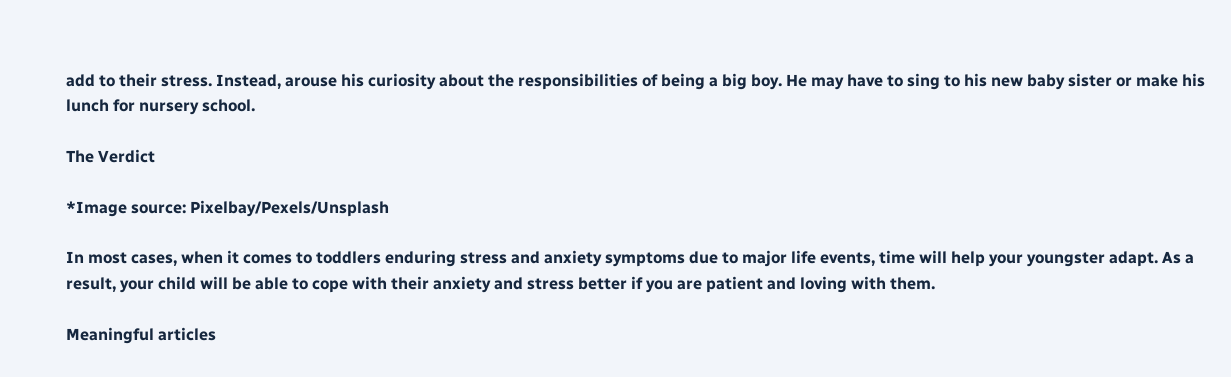add to their stress. Instead, arouse his curiosity about the responsibilities of being a big boy. He may have to sing to his new baby sister or make his lunch for nursery school.

The Verdict

*Image source: Pixelbay/Pexels/Unsplash

In most cases, when it comes to toddlers enduring stress and anxiety symptoms due to major life events, time will help your youngster adapt. As a result, your child will be able to cope with their anxiety and stress better if you are patient and loving with them.

Meaningful articles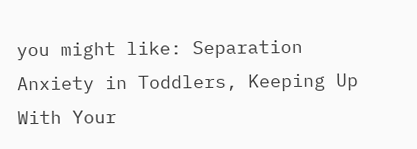you might like: Separation Anxiety in Toddlers, Keeping Up With Your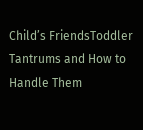Child’s FriendsToddler Tantrums and How to Handle Them